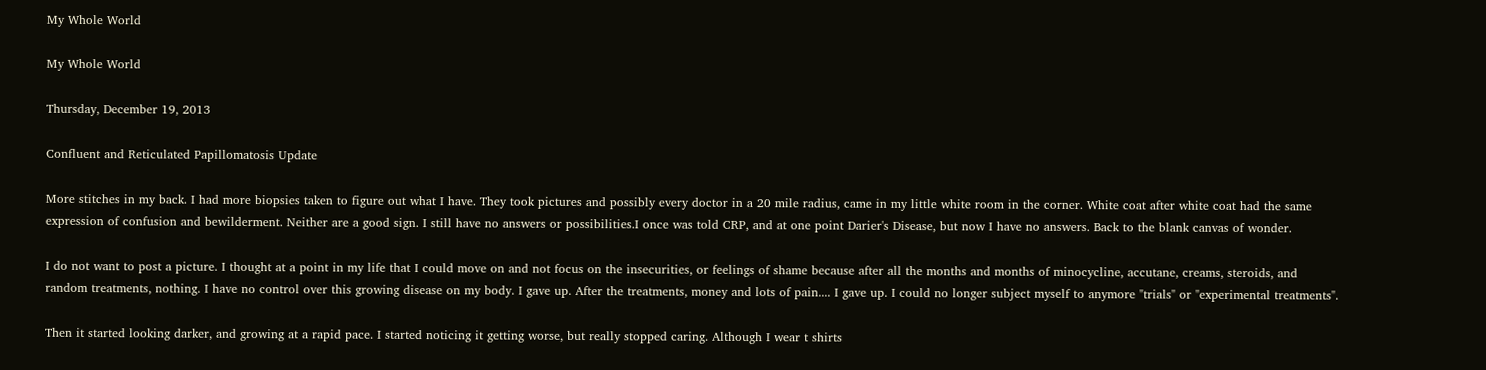My Whole World

My Whole World

Thursday, December 19, 2013

Confluent and Reticulated Papillomatosis Update

More stitches in my back. I had more biopsies taken to figure out what I have. They took pictures and possibly every doctor in a 20 mile radius, came in my little white room in the corner. White coat after white coat had the same expression of confusion and bewilderment. Neither are a good sign. I still have no answers or possibilities.I once was told CRP, and at one point Darier's Disease, but now I have no answers. Back to the blank canvas of wonder.

I do not want to post a picture. I thought at a point in my life that I could move on and not focus on the insecurities, or feelings of shame because after all the months and months of minocycline, accutane, creams, steroids, and random treatments, nothing. I have no control over this growing disease on my body. I gave up. After the treatments, money and lots of pain.... I gave up. I could no longer subject myself to anymore "trials" or "experimental treatments".

Then it started looking darker, and growing at a rapid pace. I started noticing it getting worse, but really stopped caring. Although I wear t shirts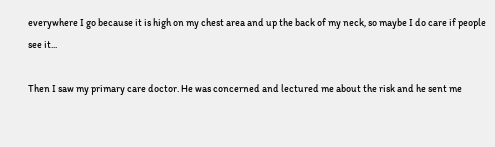everywhere I go because it is high on my chest area and up the back of my neck, so maybe I do care if people see it...

Then I saw my primary care doctor. He was concerned and lectured me about the risk and he sent me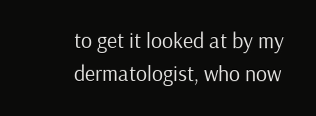to get it looked at by my dermatologist, who now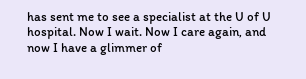has sent me to see a specialist at the U of U hospital. Now I wait. Now I care again, and now I have a glimmer of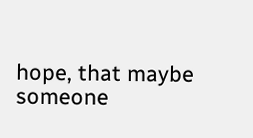hope, that maybe someone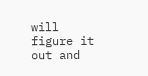will figure it out and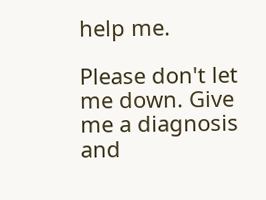help me.

Please don't let me down. Give me a diagnosis and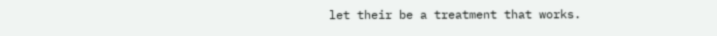let their be a treatment that works.